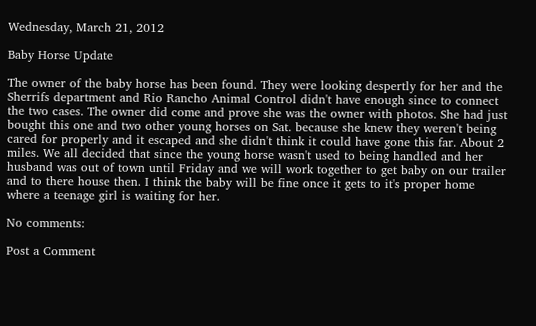Wednesday, March 21, 2012

Baby Horse Update

The owner of the baby horse has been found. They were looking despertly for her and the Sherrifs department and Rio Rancho Animal Control didn't have enough since to connect the two cases. The owner did come and prove she was the owner with photos. She had just bought this one and two other young horses on Sat. because she knew they weren't being cared for properly and it escaped and she didn't think it could have gone this far. About 2 miles. We all decided that since the young horse wasn't used to being handled and her husband was out of town until Friday and we will work together to get baby on our trailer and to there house then. I think the baby will be fine once it gets to it's proper home where a teenage girl is waiting for her.

No comments:

Post a Comment